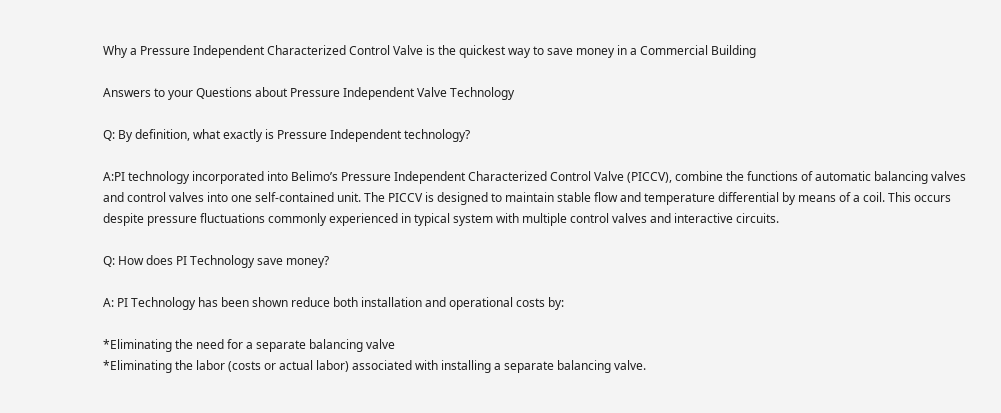Why a Pressure Independent Characterized Control Valve is the quickest way to save money in a Commercial Building

Answers to your Questions about Pressure Independent Valve Technology

Q: By definition, what exactly is Pressure Independent technology?

A:PI technology incorporated into Belimo’s Pressure Independent Characterized Control Valve (PICCV), combine the functions of automatic balancing valves and control valves into one self-contained unit. The PICCV is designed to maintain stable flow and temperature differential by means of a coil. This occurs despite pressure fluctuations commonly experienced in typical system with multiple control valves and interactive circuits.

Q: How does PI Technology save money?

A: PI Technology has been shown reduce both installation and operational costs by:

*Eliminating the need for a separate balancing valve
*Eliminating the labor (costs or actual labor) associated with installing a separate balancing valve.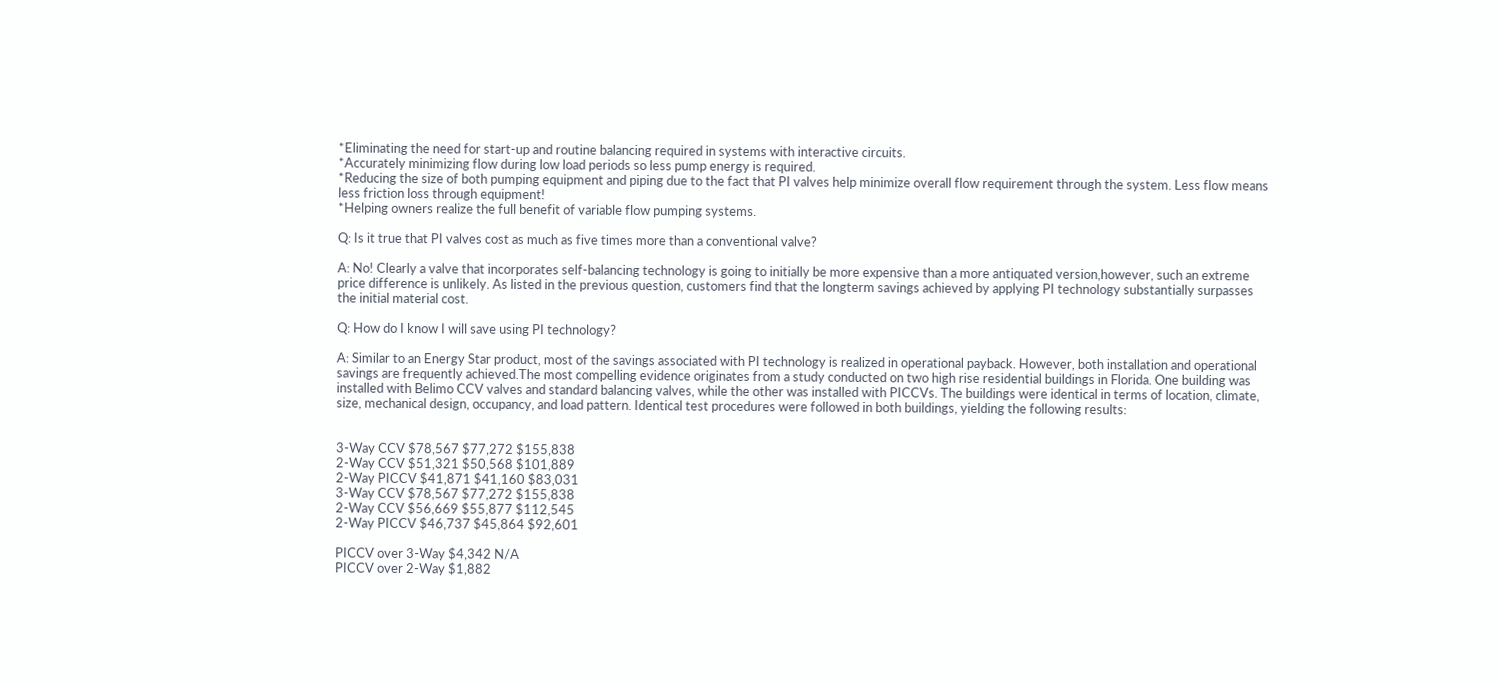*Eliminating the need for start-up and routine balancing required in systems with interactive circuits.
*Accurately minimizing flow during low load periods so less pump energy is required.
*Reducing the size of both pumping equipment and piping due to the fact that PI valves help minimize overall flow requirement through the system. Less flow means less friction loss through equipment!
*Helping owners realize the full benefit of variable flow pumping systems.

Q: Is it true that PI valves cost as much as five times more than a conventional valve?

A: No! Clearly a valve that incorporates self-balancing technology is going to initially be more expensive than a more antiquated version,however, such an extreme price difference is unlikely. As listed in the previous question, customers find that the longterm savings achieved by applying PI technology substantially surpasses the initial material cost.

Q: How do I know I will save using PI technology?

A: Similar to an Energy Star product, most of the savings associated with PI technology is realized in operational payback. However, both installation and operational savings are frequently achieved.The most compelling evidence originates from a study conducted on two high rise residential buildings in Florida. One building was installed with Belimo CCV valves and standard balancing valves, while the other was installed with PICCVs. The buildings were identical in terms of location, climate, size, mechanical design, occupancy, and load pattern. Identical test procedures were followed in both buildings, yielding the following results:


3-Way CCV $78,567 $77,272 $155,838
2-Way CCV $51,321 $50,568 $101,889
2-Way PICCV $41,871 $41,160 $83,031
3-Way CCV $78,567 $77,272 $155,838
2-Way CCV $56,669 $55,877 $112,545
2-Way PICCV $46,737 $45,864 $92,601

PICCV over 3-Way $4,342 N/A
PICCV over 2-Way $1,882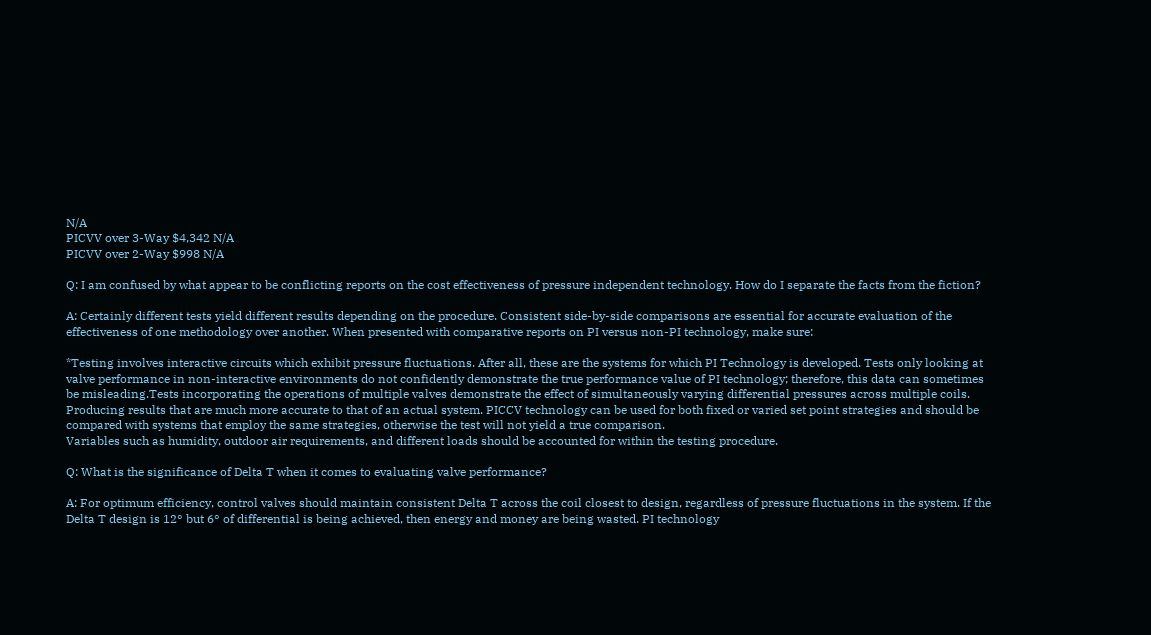N/A
PICVV over 3-Way $4,342 N/A
PICVV over 2-Way $998 N/A

Q: I am confused by what appear to be conflicting reports on the cost effectiveness of pressure independent technology. How do I separate the facts from the fiction?

A: Certainly different tests yield different results depending on the procedure. Consistent side-by-side comparisons are essential for accurate evaluation of the effectiveness of one methodology over another. When presented with comparative reports on PI versus non-PI technology, make sure:

*Testing involves interactive circuits which exhibit pressure fluctuations. After all, these are the systems for which PI Technology is developed. Tests only looking at valve performance in non-interactive environments do not confidently demonstrate the true performance value of PI technology; therefore, this data can sometimes be misleading.Tests incorporating the operations of multiple valves demonstrate the effect of simultaneously varying differential pressures across multiple coils. Producing results that are much more accurate to that of an actual system. PICCV technology can be used for both fixed or varied set point strategies and should be compared with systems that employ the same strategies, otherwise the test will not yield a true comparison.
Variables such as humidity, outdoor air requirements, and different loads should be accounted for within the testing procedure.

Q: What is the significance of Delta T when it comes to evaluating valve performance?

A: For optimum efficiency, control valves should maintain consistent Delta T across the coil closest to design, regardless of pressure fluctuations in the system. If the Delta T design is 12° but 6° of differential is being achieved, then energy and money are being wasted. PI technology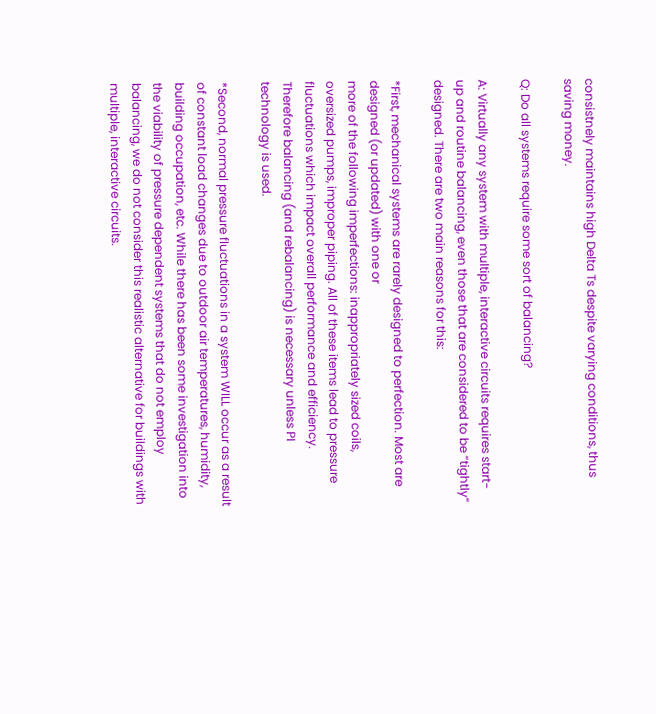consistnely maintains high Delta Ts despite varying conditions, thus saving money.

Q: Do all systems require some sort of balancing?

A: Virtually any system with multiple, interactive circuits requires start-up and routine balancing, even those that are considered to be “tightly” designed. There are two main reasons for this:

*First, mechanical systems are rarely designed to perfection. Most are designed (or updated) with one or
more of the following imperfections: inappropriately sized coils, oversized pumps, improper piping. All of these items lead to pressure fluctuations which impact overall performance and efficiency. Therefore balancing (and rebalancing) is necessary unless PI technology is used.

*Second, normal pressure fluctuations in a system WILL occur as a result of constant load changes due to outdoor air temperatures, humidity, building occupation, etc. While there has been some investigation into the viability of pressure dependent systems that do not employ balancing, we do not consider this realistic alternative for buildings with multiple, interactive circuits.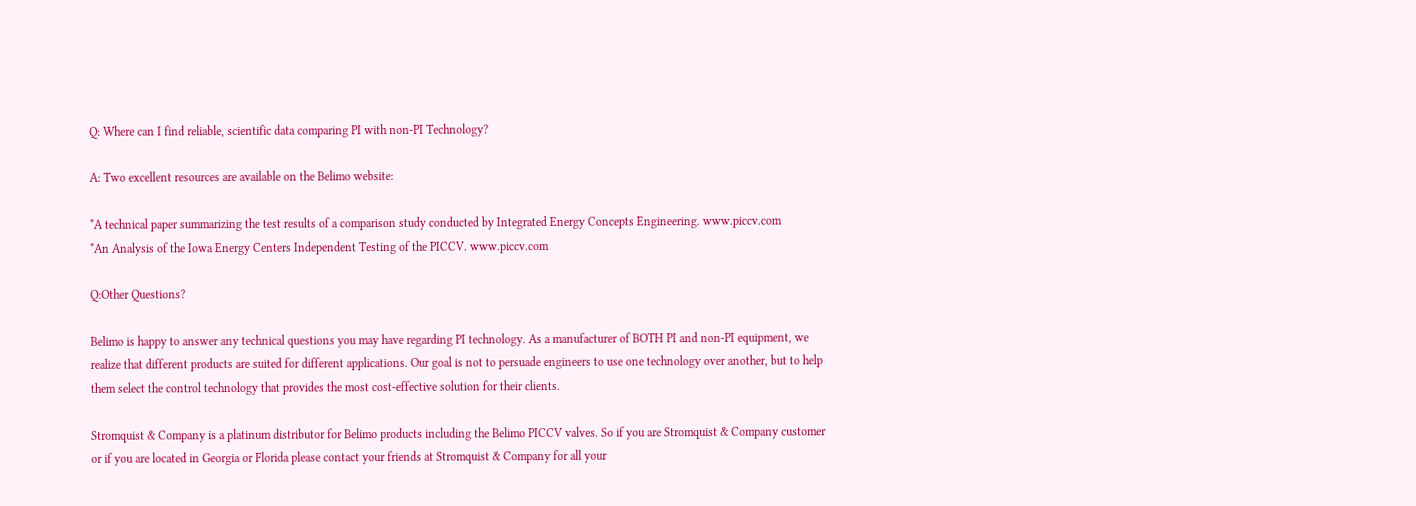Q: Where can I find reliable, scientific data comparing PI with non-PI Technology?

A: Two excellent resources are available on the Belimo website:

*A technical paper summarizing the test results of a comparison study conducted by Integrated Energy Concepts Engineering. www.piccv.com
*An Analysis of the Iowa Energy Centers Independent Testing of the PICCV. www.piccv.com

Q:Other Questions?

Belimo is happy to answer any technical questions you may have regarding PI technology. As a manufacturer of BOTH PI and non-PI equipment, we realize that different products are suited for different applications. Our goal is not to persuade engineers to use one technology over another, but to help them select the control technology that provides the most cost-effective solution for their clients.

Stromquist & Company is a platinum distributor for Belimo products including the Belimo PICCV valves. So if you are Stromquist & Company customer or if you are located in Georgia or Florida please contact your friends at Stromquist & Company for all your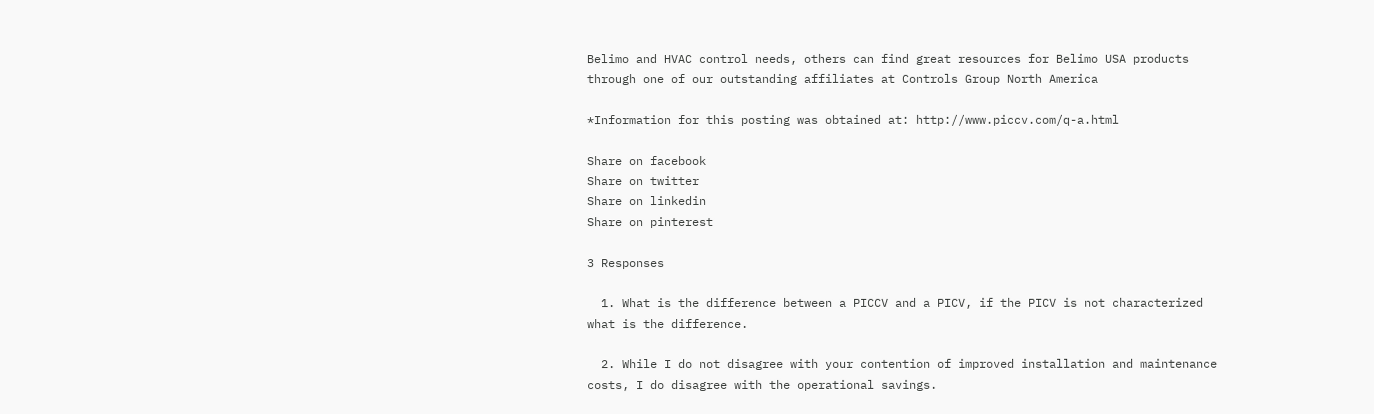Belimo and HVAC control needs, others can find great resources for Belimo USA products through one of our outstanding affiliates at Controls Group North America

*Information for this posting was obtained at: http://www.piccv.com/q-a.html

Share on facebook
Share on twitter
Share on linkedin
Share on pinterest

3 Responses

  1. What is the difference between a PICCV and a PICV, if the PICV is not characterized what is the difference.

  2. While I do not disagree with your contention of improved installation and maintenance costs, I do disagree with the operational savings.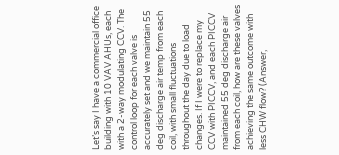Let’s say I have a commercial office building with 10 VAV AHUs, each with a 2-way modulating CCV. The control loop for each valve is accurately set and we maintain 55 deg discharge air temp from each coil, with small fluctuations throughout the day due to load changes. If I were to replace my CCV with PICCV, and each PICCV maintained 55 deg discharge air from each coil, how are these valves achieving the same outcome with less CHW flow? (Answer,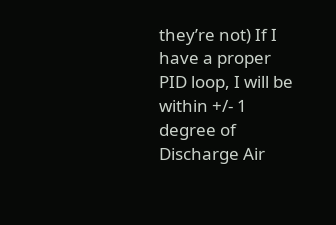they’re not) If I have a proper PID loop, I will be within +/- 1 degree of Discharge Air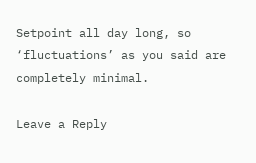Setpoint all day long, so ‘fluctuations’ as you said are completely minimal.

Leave a Reply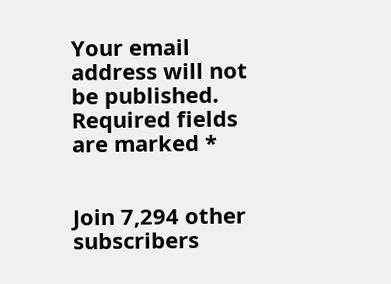Your email address will not be published. Required fields are marked *


Join 7,294 other subscribers